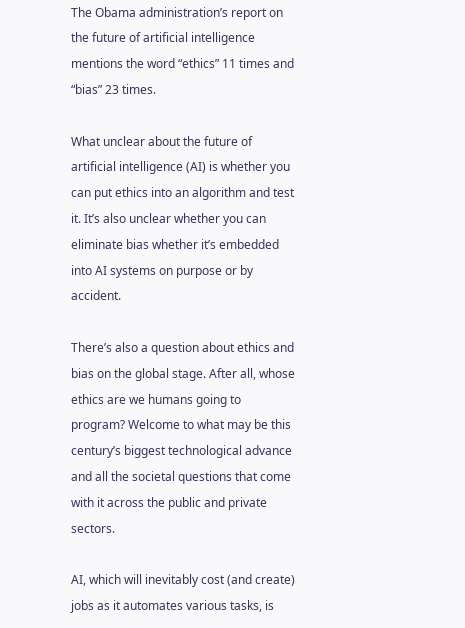The Obama administration’s report on the future of artificial intelligence mentions the word “ethics” 11 times and “bias” 23 times.

What unclear about the future of artificial intelligence (AI) is whether you can put ethics into an algorithm and test it. It’s also unclear whether you can eliminate bias whether it’s embedded into AI systems on purpose or by accident.

There’s also a question about ethics and bias on the global stage. After all, whose ethics are we humans going to program? Welcome to what may be this century’s biggest technological advance and all the societal questions that come with it across the public and private sectors.

AI, which will inevitably cost (and create) jobs as it automates various tasks, is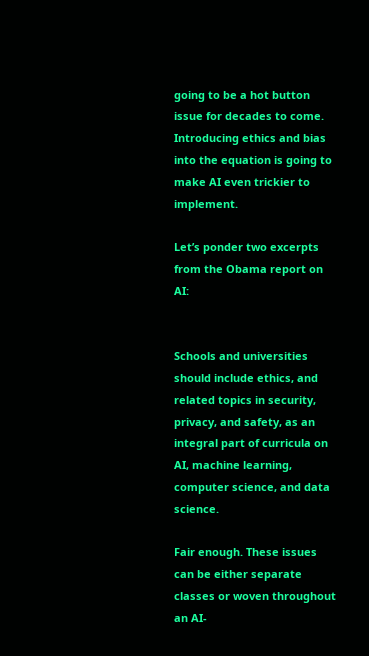going to be a hot button issue for decades to come. Introducing ethics and bias into the equation is going to make AI even trickier to implement.

Let’s ponder two excerpts from the Obama report on AI:


Schools and universities should include ethics, and related topics in security, privacy, and safety, as an integral part of curricula on AI, machine learning, computer science, and data science.

Fair enough. These issues can be either separate classes or woven throughout an AI-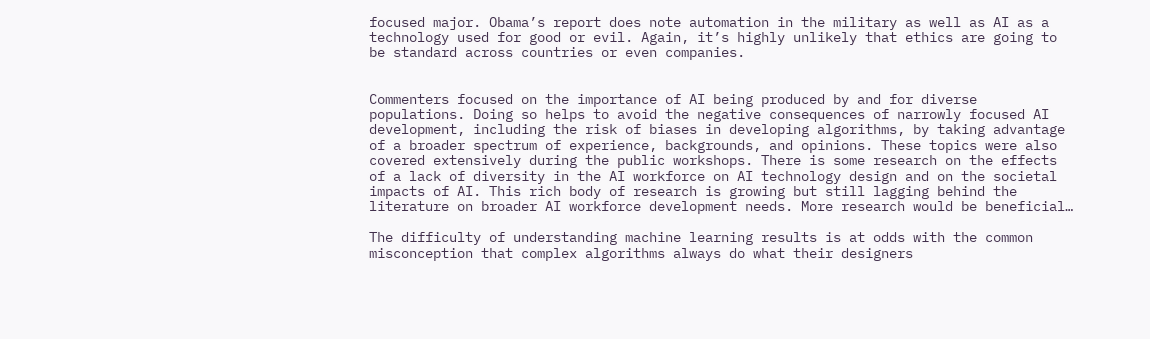focused major. Obama’s report does note automation in the military as well as AI as a technology used for good or evil. Again, it’s highly unlikely that ethics are going to be standard across countries or even companies.


Commenters focused on the importance of AI being produced by and for diverse populations. Doing so helps to avoid the negative consequences of narrowly focused AI development, including the risk of biases in developing algorithms, by taking advantage of a broader spectrum of experience, backgrounds, and opinions. These topics were also covered extensively during the public workshops. There is some research on the effects of a lack of diversity in the AI workforce on AI technology design and on the societal impacts of AI. This rich body of research is growing but still lagging behind the literature on broader AI workforce development needs. More research would be beneficial…

The difficulty of understanding machine learning results is at odds with the common misconception that complex algorithms always do what their designers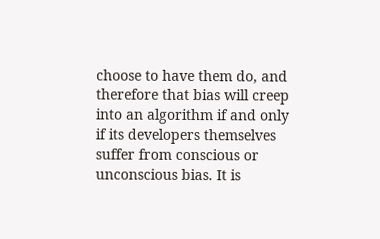choose to have them do, and therefore that bias will creep into an algorithm if and only if its developers themselves suffer from conscious or unconscious bias. It is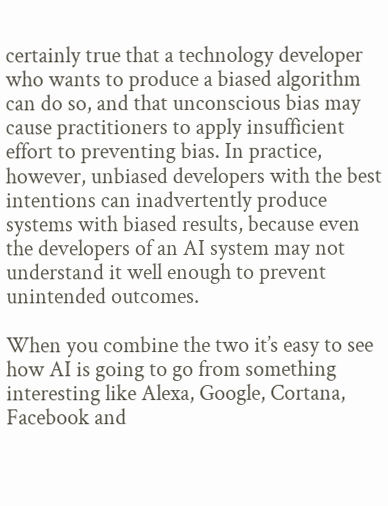certainly true that a technology developer who wants to produce a biased algorithm can do so, and that unconscious bias may cause practitioners to apply insufficient effort to preventing bias. In practice, however, unbiased developers with the best intentions can inadvertently produce systems with biased results, because even the developers of an AI system may not understand it well enough to prevent unintended outcomes.

When you combine the two it’s easy to see how AI is going to go from something interesting like Alexa, Google, Cortana, Facebook and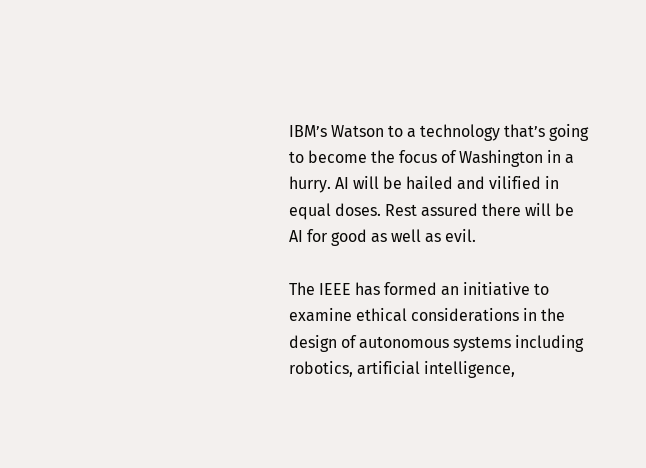IBM’s Watson to a technology that’s going to become the focus of Washington in a hurry. AI will be hailed and vilified in equal doses. Rest assured there will be AI for good as well as evil.

The IEEE has formed an initiative to examine ethical considerations in the design of autonomous systems including robotics, artificial intelligence,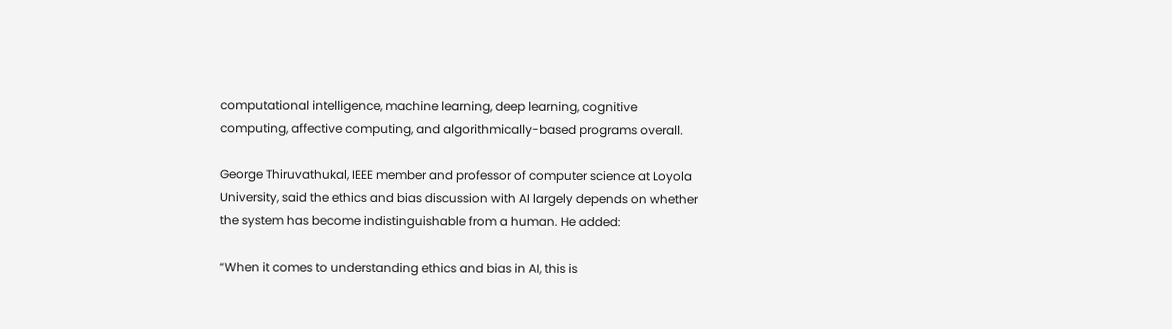computational intelligence, machine learning, deep learning, cognitive computing, affective computing, and algorithmically-based programs overall.

George Thiruvathukal, IEEE member and professor of computer science at Loyola University, said the ethics and bias discussion with AI largely depends on whether the system has become indistinguishable from a human. He added:

“When it comes to understanding ethics and bias in AI, this is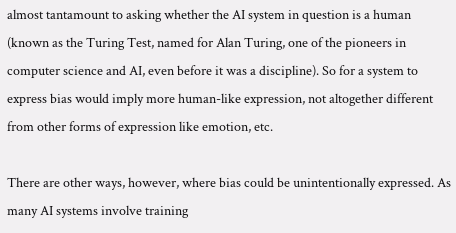almost tantamount to asking whether the AI system in question is a human (known as the Turing Test, named for Alan Turing, one of the pioneers in computer science and AI, even before it was a discipline). So for a system to express bias would imply more human-like expression, not altogether different from other forms of expression like emotion, etc.

There are other ways, however, where bias could be unintentionally expressed. As many AI systems involve training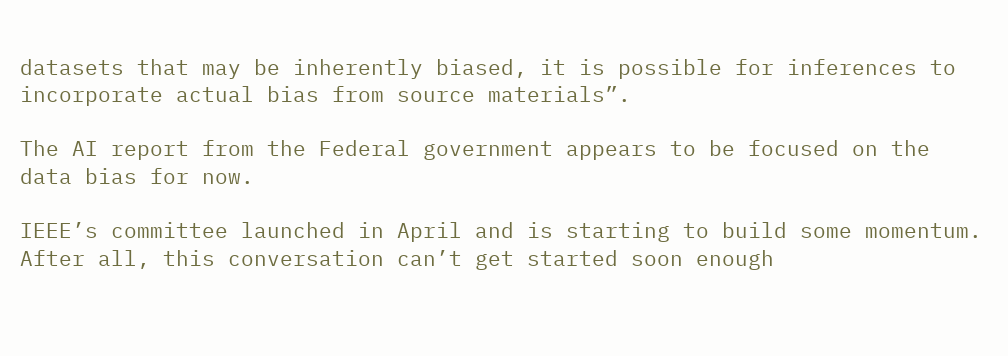datasets that may be inherently biased, it is possible for inferences to incorporate actual bias from source materials”.

The AI report from the Federal government appears to be focused on the data bias for now.

IEEE’s committee launched in April and is starting to build some momentum. After all, this conversation can’t get started soon enough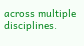across multiple disciplines.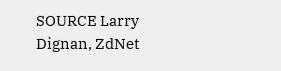SOURCE Larry Dignan, ZdNet